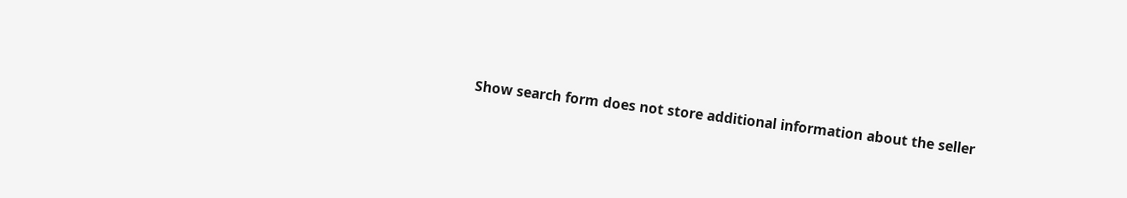Show search form does not store additional information about the seller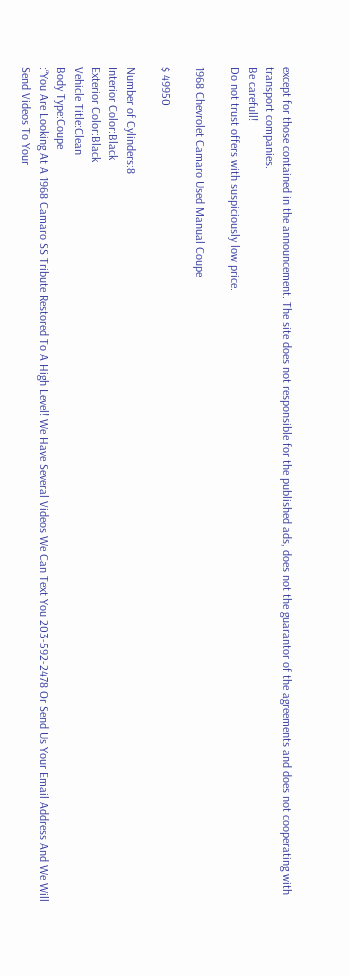except for those contained in the announcement. The site does not responsible for the published ads, does not the guarantor of the agreements and does not cooperating with transport companies.
Be carefull!
Do not trust offers with suspiciously low price.

1968 Chevrolet Camaro Used Manual Coupe

$ 49950

Number of Cylinders:8
Interior Color:Black
Exterior Color:Black
Vehicle Title:Clean
Body Type:Coupe
:“You Are Looking At A 1968 Camaro SS Tribute Restored To A High Level! We Have Several Videos We Can Text You 203-592-2478 Or Send Us Your Email Address And We Will Send Videos To Your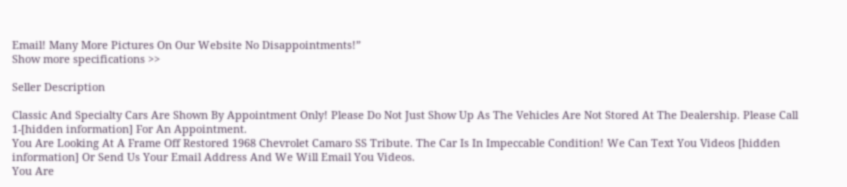Email! Many More Pictures On Our Website No Disappointments!”
Show more specifications >>

Seller Description

Classic And Specialty Cars Are Shown By Appointment Only! Please Do Not Just Show Up As The Vehicles Are Not Stored At The Dealership. Please Call 1-[hidden information] For An Appointment.
You Are Looking At A Frame Off Restored 1968 Chevrolet Camaro SS Tribute. The Car Is In Impeccable Condition! We Can Text You Videos [hidden information] Or Send Us Your Email Address And We Will Email You Videos.
You Are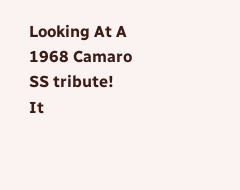Looking At A 1968 Camaro SS tribute! It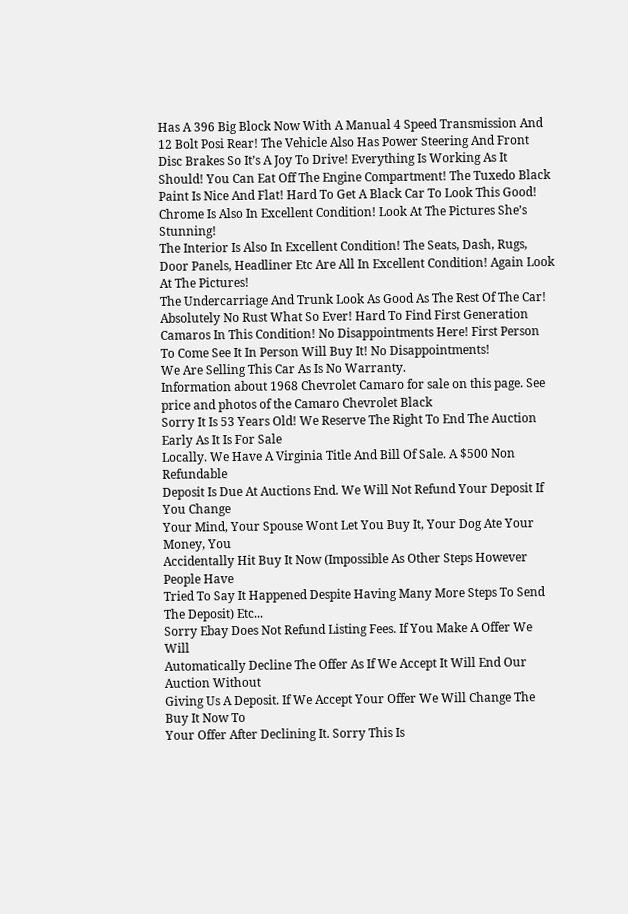Has A 396 Big Block Now With A Manual 4 Speed Transmission And 12 Bolt Posi Rear! The Vehicle Also Has Power Steering And Front Disc Brakes So It’s A Joy To Drive! Everything Is Working As It Should! You Can Eat Off The Engine Compartment! The Tuxedo Black Paint Is Nice And Flat! Hard To Get A Black Car To Look This Good! Chrome Is Also In Excellent Condition! Look At The Pictures She’s Stunning!
The Interior Is Also In Excellent Condition! The Seats, Dash, Rugs, Door Panels, Headliner Etc Are All In Excellent Condition! Again Look At The Pictures!
The Undercarriage And Trunk Look As Good As The Rest Of The Car! Absolutely No Rust What So Ever! Hard To Find First Generation Camaros In This Condition! No Disappointments Here! First Person To Come See It In Person Will Buy It! No Disappointments!
We Are Selling This Car As Is No Warranty.
Information about 1968 Chevrolet Camaro for sale on this page. See price and photos of the Camaro Chevrolet Black
Sorry It Is 53 Years Old! We Reserve The Right To End The Auction Early As It Is For Sale
Locally. We Have A Virginia Title And Bill Of Sale. A $500 Non Refundable
Deposit Is Due At Auctions End. We Will Not Refund Your Deposit If You Change
Your Mind, Your Spouse Wont Let You Buy It, Your Dog Ate Your Money, You
Accidentally Hit Buy It Now (Impossible As Other Steps However People Have
Tried To Say It Happened Despite Having Many More Steps To Send The Deposit) Etc...
Sorry Ebay Does Not Refund Listing Fees. If You Make A Offer We Will
Automatically Decline The Offer As If We Accept It Will End Our Auction Without
Giving Us A Deposit. If We Accept Your Offer We Will Change The Buy It Now To
Your Offer After Declining It. Sorry This Is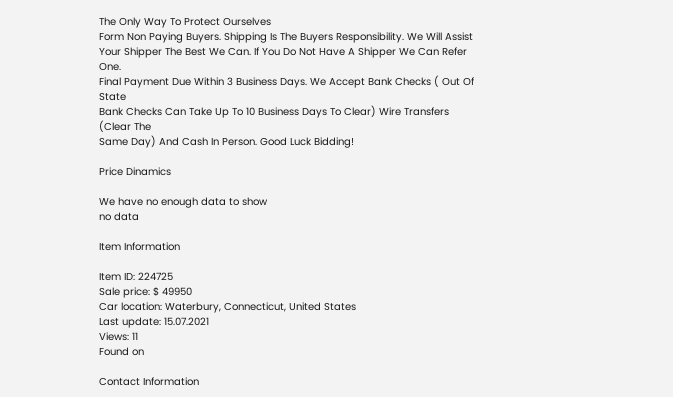The Only Way To Protect Ourselves
Form Non Paying Buyers. Shipping Is The Buyers Responsibility. We Will Assist
Your Shipper The Best We Can. If You Do Not Have A Shipper We Can Refer One.
Final Payment Due Within 3 Business Days. We Accept Bank Checks ( Out Of State
Bank Checks Can Take Up To 10 Business Days To Clear) Wire Transfers (Clear The
Same Day) And Cash In Person. Good Luck Bidding!

Price Dinamics

We have no enough data to show
no data

Item Information

Item ID: 224725
Sale price: $ 49950
Car location: Waterbury, Connecticut, United States
Last update: 15.07.2021
Views: 11
Found on

Contact Information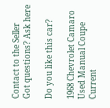Contact to the Seller
Got questions? Ask here

Do you like this car?

1968 Chevrolet Camaro Used Manual Coupe
Current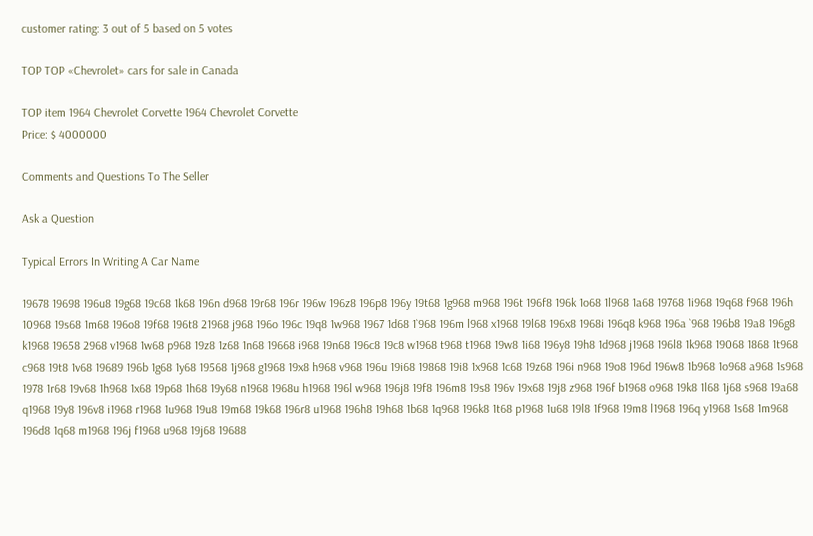customer rating: 3 out of 5 based on 5 votes

TOP TOP «Chevrolet» cars for sale in Canada

TOP item 1964 Chevrolet Corvette 1964 Chevrolet Corvette
Price: $ 4000000

Comments and Questions To The Seller

Ask a Question

Typical Errors In Writing A Car Name

19678 19698 196u8 19g68 19c68 1k68 196n d968 19r68 196r 196w 196z8 196p8 196y 19t68 1g968 m968 196t 196f8 196k 1o68 1l968 1a68 19768 1i968 19q68 f968 196h 10968 19s68 1m68 196o8 19f68 196t8 21968 j968 196o 196c 19q8 1w968 1967 1d68 1`968 196m l968 x1968 19l68 196x8 1968i 196q8 k968 196a `968 196b8 19a8 196g8 k1968 19658 2968 v1968 1w68 p968 19z8 1z68 1n68 19668 i968 19n68 196c8 19c8 w1968 t968 t1968 19w8 1i68 196y8 19h8 1d968 j1968 196l8 1k968 19068 1868 1t968 c968 19t8 1v68 19689 196b 1g68 1y68 19568 1j968 g1968 19x8 h968 v968 196u 19i68 19868 19i8 1x968 1c68 19z68 196i n968 19o8 196d 196w8 1b968 1o968 a968 1s968 1978 1r68 19v68 1h968 1x68 19p68 1h68 19y68 n1968 1968u h1968 196l w968 196j8 19f8 196m8 19s8 196v 19x68 19j8 z968 196f b1968 o968 19k8 1l68 1j68 s968 19a68 q1968 19y8 196v8 i1968 r1968 1u968 19u8 19m68 19k68 196r8 u1968 196h8 19h68 1b68 1q968 196k8 1t68 p1968 1u68 19l8 1f968 19m8 l1968 196q y1968 1s68 1m968 196d8 1q68 m1968 196j f1968 u968 19j68 19688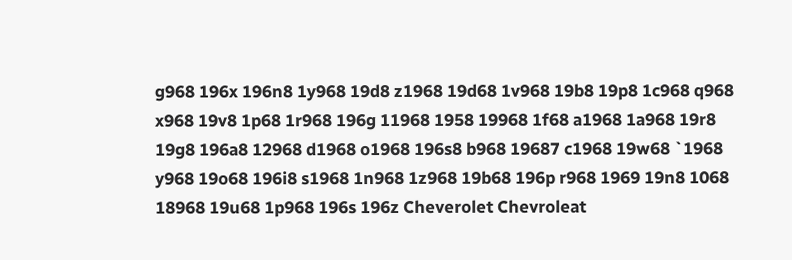g968 196x 196n8 1y968 19d8 z1968 19d68 1v968 19b8 19p8 1c968 q968 x968 19v8 1p68 1r968 196g 11968 1958 19968 1f68 a1968 1a968 19r8 19g8 196a8 12968 d1968 o1968 196s8 b968 19687 c1968 19w68 `1968 y968 19o68 196i8 s1968 1n968 1z968 19b68 196p r968 1969 19n8 1068 18968 19u68 1p968 196s 196z Cheverolet Chevroleat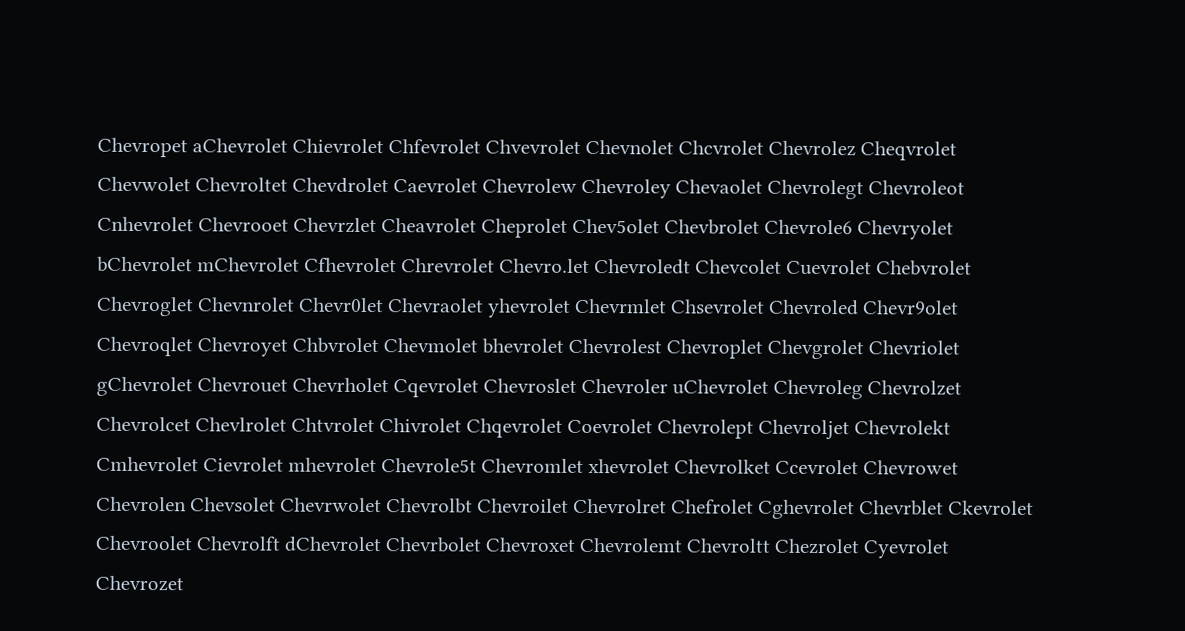Chevropet aChevrolet Chievrolet Chfevrolet Chvevrolet Chevnolet Chcvrolet Chevrolez Cheqvrolet Chevwolet Chevroltet Chevdrolet Caevrolet Chevrolew Chevroley Chevaolet Chevrolegt Chevroleot Cnhevrolet Chevrooet Chevrzlet Cheavrolet Cheprolet Chev5olet Chevbrolet Chevrole6 Chevryolet bChevrolet mChevrolet Cfhevrolet Chrevrolet Chevro.let Chevroledt Chevcolet Cuevrolet Chebvrolet Chevroglet Chevnrolet Chevr0let Chevraolet yhevrolet Chevrmlet Chsevrolet Chevroled Chevr9olet Chevroqlet Chevroyet Chbvrolet Chevmolet bhevrolet Chevrolest Chevroplet Chevgrolet Chevriolet gChevrolet Chevrouet Chevrholet Cqevrolet Chevroslet Chevroler uChevrolet Chevroleg Chevrolzet Chevrolcet Chevlrolet Chtvrolet Chivrolet Chqevrolet Coevrolet Chevrolept Chevroljet Chevrolekt Cmhevrolet Cievrolet mhevrolet Chevrole5t Chevromlet xhevrolet Chevrolket Ccevrolet Chevrowet Chevrolen Chevsolet Chevrwolet Chevrolbt Chevroilet Chevrolret Chefrolet Cghevrolet Chevrblet Ckevrolet Chevroolet Chevrolft dChevrolet Chevrbolet Chevroxet Chevrolemt Chevroltt Chezrolet Cyevrolet Chevrozet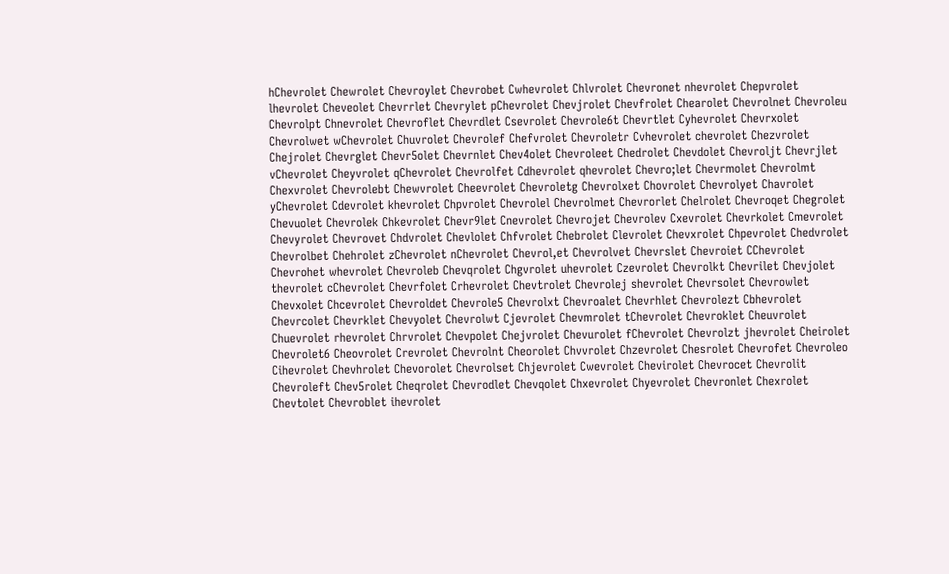hChevrolet Chewrolet Chevroylet Chevrobet Cwhevrolet Chlvrolet Chevronet nhevrolet Chepvrolet lhevrolet Cheveolet Chevrrlet Chevrylet pChevrolet Chevjrolet Chevfrolet Chearolet Chevrolnet Chevroleu Chevrolpt Chnevrolet Chevroflet Chevrdlet Csevrolet Chevrole6t Chevrtlet Cyhevrolet Chevrxolet Chevrolwet wChevrolet Chuvrolet Chevrolef Chefvrolet Chevroletr Cvhevrolet chevrolet Chezvrolet Chejrolet Chevrglet Chevr5olet Chevrnlet Chev4olet Chevroleet Chedrolet Chevdolet Chevroljt Chevrjlet vChevrolet Cheyvrolet qChevrolet Chevrolfet Cdhevrolet qhevrolet Chevro;let Chevrmolet Chevrolmt Chexvrolet Chevrolebt Chewvrolet Cheevrolet Chevroletg Chevrolxet Chovrolet Chevrolyet Chavrolet yChevrolet Cdevrolet khevrolet Chpvrolet Chevrolel Chevrolmet Chevrorlet Chelrolet Chevroqet Chegrolet Chevuolet Chevrolek Chkevrolet Chevr9let Cnevrolet Chevrojet Chevrolev Cxevrolet Chevrkolet Cmevrolet Chevyrolet Chevrovet Chdvrolet Chevlolet Chfvrolet Chebrolet Clevrolet Chevxrolet Chpevrolet Chedvrolet Chevrolbet Chehrolet zChevrolet nChevrolet Chevrol,et Chevrolvet Chevrslet Chevroiet CChevrolet Chevrohet whevrolet Chevroleb Chevqrolet Chgvrolet uhevrolet Czevrolet Chevrolkt Chevrilet Chevjolet thevrolet cChevrolet Chevrfolet Crhevrolet Chevtrolet Chevrolej shevrolet Chevrsolet Chevrowlet Chevxolet Chcevrolet Chevroldet Chevrole5 Chevrolxt Chevroalet Chevrhlet Chevrolezt Cbhevrolet Chevrcolet Chevrklet Chevyolet Chevrolwt Cjevrolet Chevmrolet tChevrolet Chevroklet Cheuvrolet Chuevrolet rhevrolet Chrvrolet Chevpolet Chejvrolet Chevurolet fChevrolet Chevrolzt jhevrolet Cheirolet Chevrolet6 Cheovrolet Crevrolet Chevrolnt Cheorolet Chvvrolet Chzevrolet Chesrolet Chevrofet Chevroleo Cihevrolet Chevhrolet Chevorolet Chevrolset Chjevrolet Cwevrolet Chevirolet Chevrocet Chevrolit Chevroleft Chev5rolet Cheqrolet Chevrodlet Chevqolet Chxevrolet Chyevrolet Chevronlet Chexrolet Chevtolet Chevroblet ihevrolet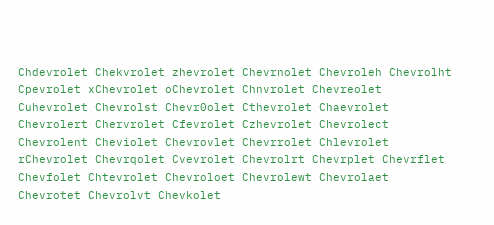Chdevrolet Chekvrolet zhevrolet Chevrnolet Chevroleh Chevrolht Cpevrolet xChevrolet oChevrolet Chnvrolet Chevreolet Cuhevrolet Chevrolst Chevr0olet Cthevrolet Chaevrolet Chevrolert Chervrolet Cfevrolet Czhevrolet Chevrolect Chevrolent Cheviolet Chevrovlet Chevrrolet Chlevrolet rChevrolet Chevrqolet Cvevrolet Chevrolrt Chevrplet Chevrflet Chevfolet Chtevrolet Chevroloet Chevrolewt Chevrolaet Chevrotet Chevrolvt Chevkolet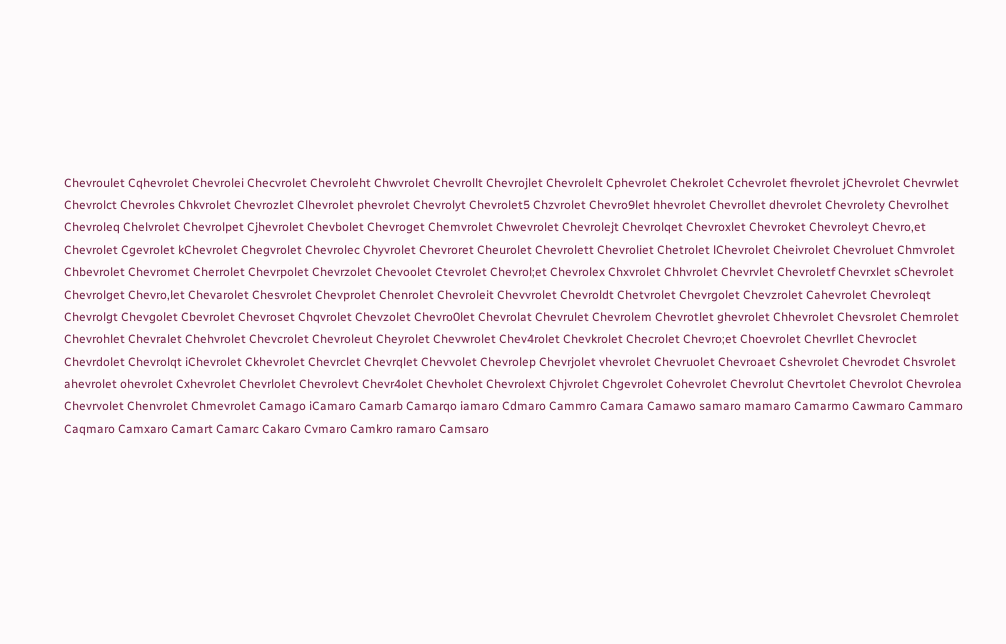Chevroulet Cqhevrolet Chevrolei Checvrolet Chevroleht Chwvrolet Chevrollt Chevrojlet Chevrolelt Cphevrolet Chekrolet Cchevrolet fhevrolet jChevrolet Chevrwlet Chevrolct Chevroles Chkvrolet Chevrozlet Clhevrolet phevrolet Chevrolyt Chevrolet5 Chzvrolet Chevro9let hhevrolet Chevrollet dhevrolet Chevrolety Chevrolhet Chevroleq Chelvrolet Chevrolpet Cjhevrolet Chevbolet Chevroget Chemvrolet Chwevrolet Chevrolejt Chevrolqet Chevroxlet Chevroket Chevroleyt Chevro,et Chevrolet Cgevrolet kChevrolet Chegvrolet Chevrolec Chyvrolet Chevroret Cheurolet Chevrolett Chevroliet Chetrolet lChevrolet Cheivrolet Chevroluet Chmvrolet Chbevrolet Chevromet Cherrolet Chevrpolet Chevrzolet Chevoolet Ctevrolet Chevrol;et Chevrolex Chxvrolet Chhvrolet Chevrvlet Chevroletf Chevrxlet sChevrolet Chevrolget Chevro,let Chevarolet Chesvrolet Chevprolet Chenrolet Chevroleit Chevvrolet Chevroldt Chetvrolet Chevrgolet Chevzrolet Cahevrolet Chevroleqt Chevrolgt Chevgolet Cbevrolet Chevroset Chqvrolet Chevzolet Chevro0let Chevrolat Chevrulet Chevrolem Chevrotlet ghevrolet Chhevrolet Chevsrolet Chemrolet Chevrohlet Chevralet Chehvrolet Chevcrolet Chevroleut Cheyrolet Chevwrolet Chev4rolet Chevkrolet Checrolet Chevro;et Choevrolet Chevrllet Chevroclet Chevrdolet Chevrolqt iChevrolet Ckhevrolet Chevrclet Chevrqlet Chevvolet Chevrolep Chevrjolet vhevrolet Chevruolet Chevroaet Cshevrolet Chevrodet Chsvrolet ahevrolet ohevrolet Cxhevrolet Chevrlolet Chevrolevt Chevr4olet Chevholet Chevrolext Chjvrolet Chgevrolet Cohevrolet Chevrolut Chevrtolet Chevrolot Chevrolea Chevrvolet Chenvrolet Chmevrolet Camago iCamaro Camarb Camarqo iamaro Cdmaro Cammro Camara Camawo samaro mamaro Camarmo Cawmaro Cammaro Caqmaro Camxaro Camart Camarc Cakaro Cvmaro Camkro ramaro Camsaro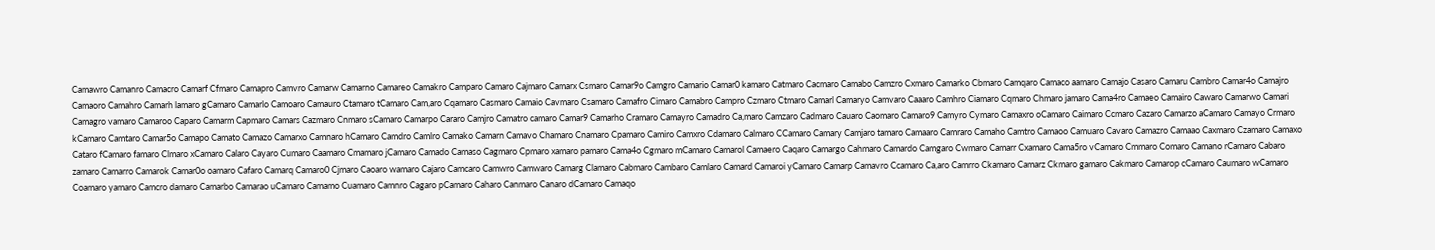Camawro Camanro Camacro Camarf Cfmaro Camapro Camvro Camarw Camarno Camareo Camakro Camparo Camaro Cajmaro Camarx Csmaro Camar9o Camgro Camario Camar0 kamaro Catmaro Cacmaro Camabo Camzro Cxmaro Camarko Cbmaro Camqaro Camaco aamaro Camajo Casaro Camaru Cambro Camar4o Camajro Camaoro Camahro Camarh lamaro gCamaro Camarlo Camoaro Camauro Ctamaro tCamaro Cam,aro Cqamaro Casmaro Camaio Cavmaro Csamaro Camafro Cimaro Camabro Campro Czmaro Ctmaro Camarl Camaryo Camvaro Caaaro Camhro Ciamaro Cqmaro Chmaro jamaro Cama4ro Camaeo Camairo Cawaro Camarwo Camari Camagro vamaro Camaroo Caparo Camarm Capmaro Camars Cazmaro Cnmaro sCamaro Camarpo Cararo Camjro Camatro camaro Camar9 Camarho Cramaro Camayro Camadro Ca,maro Camzaro Cadmaro Cauaro Caomaro Camaro9 Camyro Cymaro Camaxro oCamaro Caimaro Ccmaro Cazaro Camarzo aCamaro Camayo Crmaro kCamaro Camtaro Camar5o Camapo Camato Camazo Camarxo Camnaro hCamaro Camdro Camlro Camako Camarn Camavo Chamaro Cnamaro Cpamaro Camiro Camxro Cdamaro Calmaro CCamaro Camary Camjaro tamaro Camaaro Camraro Camaho Camtro Camaoo Camuaro Cavaro Camazro Camaao Caxmaro Czamaro Camaxo Cataro fCamaro famaro Clmaro xCamaro Calaro Cayaro Cumaro Caamaro Cmamaro jCamaro Camado Camaso Cagmaro Cpmaro xamaro pamaro Cama4o Cgmaro mCamaro Camarol Camaero Caqaro Camargo Cahmaro Camardo Camgaro Cwmaro Camarr Cxamaro Cama5ro vCamaro Cmmaro Comaro Camano rCamaro Cabaro zamaro Camarro Camarok Camar0o oamaro Cafaro Camarq Camaro0 Cjmaro Caoaro wamaro Cajaro Camcaro Camwro Camwaro Camarg Clamaro Cabmaro Cambaro Camlaro Camard Camaroi yCamaro Camarp Camavro Ccamaro Ca,aro Camrro Ckamaro Camarz Ckmaro gamaro Cakmaro Camarop cCamaro Caumaro wCamaro Coamaro yamaro Camcro damaro Camarbo Camarao uCamaro Camamo Cuamaro Camnro Cagaro pCamaro Caharo Canmaro Canaro dCamaro Camaqo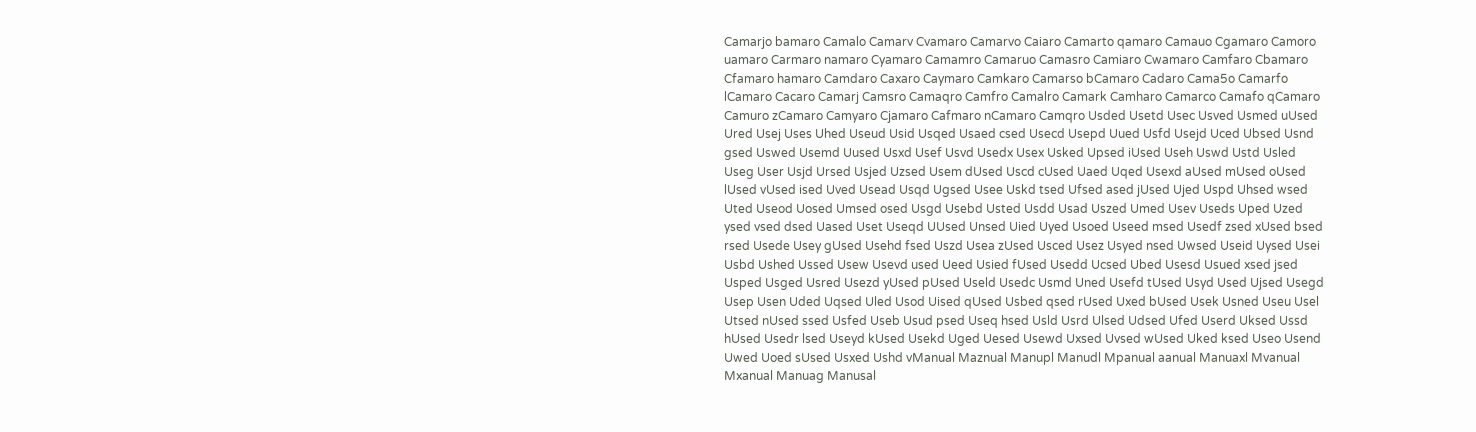Camarjo bamaro Camalo Camarv Cvamaro Camarvo Caiaro Camarto qamaro Camauo Cgamaro Camoro uamaro Carmaro namaro Cyamaro Camamro Camaruo Camasro Camiaro Cwamaro Camfaro Cbamaro Cfamaro hamaro Camdaro Caxaro Caymaro Camkaro Camarso bCamaro Cadaro Cama5o Camarfo lCamaro Cacaro Camarj Camsro Camaqro Camfro Camalro Camark Camharo Camarco Camafo qCamaro Camuro zCamaro Camyaro Cjamaro Cafmaro nCamaro Camqro Usded Usetd Usec Usved Usmed uUsed Ured Usej Uses Uhed Useud Usid Usqed Usaed csed Usecd Usepd Uued Usfd Usejd Uced Ubsed Usnd gsed Uswed Usemd Uused Usxd Usef Usvd Usedx Usex Usked Upsed iUsed Useh Uswd Ustd Usled Useg User Usjd Ursed Usjed Uzsed Usem dUsed Uscd cUsed Uaed Uqed Usexd aUsed mUsed oUsed lUsed vUsed ised Uved Usead Usqd Ugsed Usee Uskd tsed Ufsed ased jUsed Ujed Uspd Uhsed wsed Uted Useod Uosed Umsed osed Usgd Usebd Usted Usdd Usad Uszed Umed Usev Useds Uped Uzed ysed vsed dsed Uased Uset Useqd UUsed Unsed Uied Uyed Usoed Useed msed Usedf zsed xUsed bsed rsed Usede Usey gUsed Usehd fsed Uszd Usea zUsed Usced Usez Usyed nsed Uwsed Useid Uysed Usei Usbd Ushed Ussed Usew Usevd used Ueed Usied fUsed Usedd Ucsed Ubed Usesd Usued xsed jsed Usped Usged Usred Usezd yUsed pUsed Useld Usedc Usmd Uned Usefd tUsed Usyd Used Ujsed Usegd Usep Usen Uded Uqsed Uled Usod Uised qUsed Usbed qsed rUsed Uxed bUsed Usek Usned Useu Usel Utsed nUsed ssed Usfed Useb Usud psed Useq hsed Usld Usrd Ulsed Udsed Ufed Userd Uksed Ussd hUsed Usedr lsed Useyd kUsed Usekd Uged Uesed Usewd Uxsed Uvsed wUsed Uked ksed Useo Usend Uwed Uoed sUsed Usxed Ushd vManual Maznual Manupl Manudl Mpanual aanual Manuaxl Mvanual Mxanual Manuag Manusal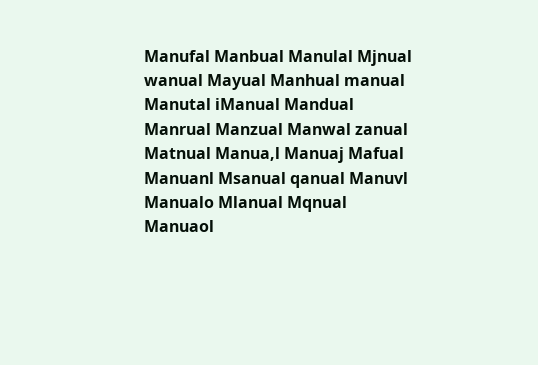Manufal Manbual Manulal Mjnual wanual Mayual Manhual manual Manutal iManual Mandual Manrual Manzual Manwal zanual Matnual Manua,l Manuaj Mafual Manuanl Msanual qanual Manuvl Manualo Mlanual Mqnual Manuaol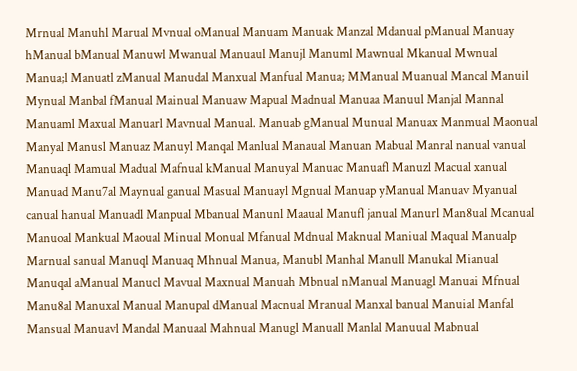Mrnual Manuhl Marual Mvnual oManual Manuam Manuak Manzal Mdanual pManual Manuay hManual bManual Manuwl Mwanual Manuaul Manujl Manuml Mawnual Mkanual Mwnual Manua;l Manuatl zManual Manudal Manxual Manfual Manua; MManual Muanual Mancal Manuil Mynual Manbal fManual Mainual Manuaw Mapual Madnual Manuaa Manuul Manjal Mannal Manuaml Maxual Manuarl Mavnual Manual. Manuab gManual Munual Manuax Manmual Maonual Manyal Manusl Manuaz Manuyl Manqal Manlual Manaual Manuan Mabual Manral nanual vanual Manuaql Mamual Madual Mafnual kManual Manuyal Manuac Manuafl Manuzl Macual xanual Manuad Manu7al Maynual ganual Masual Manuayl Mgnual Manuap yManual Manuav Myanual canual hanual Manuadl Manpual Mbanual Manunl Maaual Manufl janual Manurl Man8ual Mcanual Manuoal Mankual Maoual Minual Monual Mfanual Mdnual Maknual Maniual Maqual Manualp Marnual sanual Manuql Manuaq Mhnual Manua, Manubl Manhal Manull Manukal Mianual Manuqal aManual Manucl Mavual Maxnual Manuah Mbnual nManual Manuagl Manuai Mfnual Manu8al Manuxal Manual Manupal dManual Macnual Mranual Manxal banual Manuial Manfal Mansual Manuavl Mandal Manuaal Mahnual Manugl Manuall Manlal Manuual Mabnual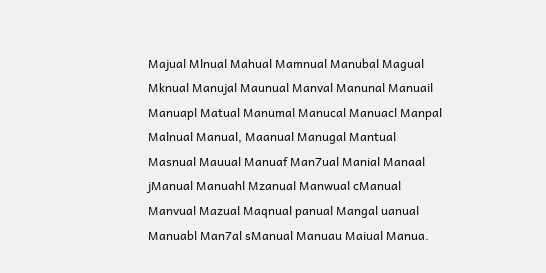Majual Mlnual Mahual Mamnual Manubal Magual Mknual Manujal Maunual Manval Manunal Manuail Manuapl Matual Manumal Manucal Manuacl Manpal Malnual Manual, Maanual Manugal Mantual Masnual Mauual Manuaf Man7ual Manial Manaal jManual Manuahl Mzanual Manwual cManual Manvual Mazual Maqnual panual Mangal uanual Manuabl Man7al sManual Manuau Maiual Manua.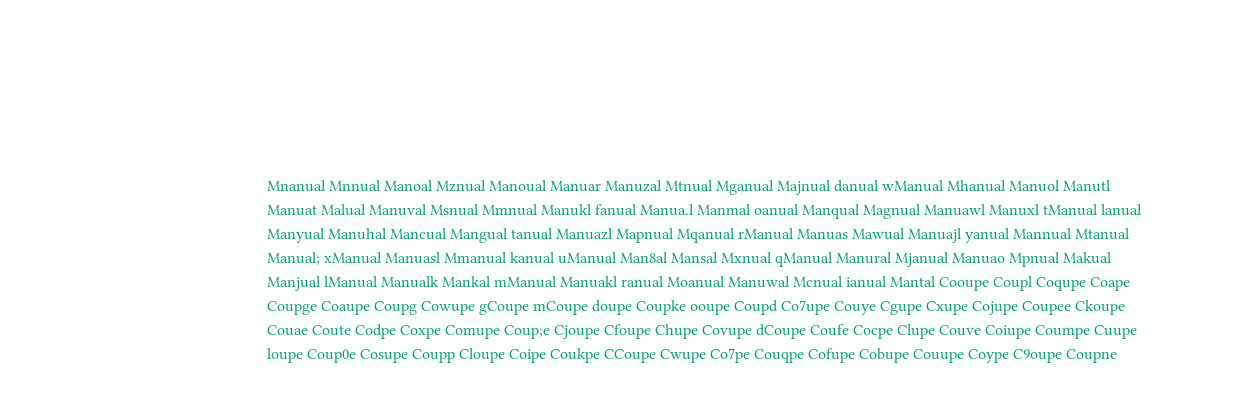Mnanual Mnnual Manoal Mznual Manoual Manuar Manuzal Mtnual Mganual Majnual danual wManual Mhanual Manuol Manutl Manuat Malual Manuval Msnual Mmnual Manukl fanual Manua.l Manmal oanual Manqual Magnual Manuawl Manuxl tManual lanual Manyual Manuhal Mancual Mangual tanual Manuazl Mapnual Mqanual rManual Manuas Mawual Manuajl yanual Mannual Mtanual Manual; xManual Manuasl Mmanual kanual uManual Man8al Mansal Mxnual qManual Manural Mjanual Manuao Mpnual Makual Manjual lManual Manualk Mankal mManual Manuakl ranual Moanual Manuwal Mcnual ianual Mantal Cooupe Coupl Coqupe Coape Coupge Coaupe Coupg Cowupe gCoupe mCoupe doupe Coupke ooupe Coupd Co7upe Couye Cgupe Cxupe Cojupe Coupee Ckoupe Couae Coute Codpe Coxpe Comupe Coup;e Cjoupe Cfoupe Chupe Covupe dCoupe Coufe Cocpe Clupe Couve Coiupe Coumpe Cuupe loupe Coup0e Cosupe Coupp Cloupe Coipe Coukpe CCoupe Cwupe Co7pe Couqpe Cofupe Cobupe Couupe Coype C9oupe Coupne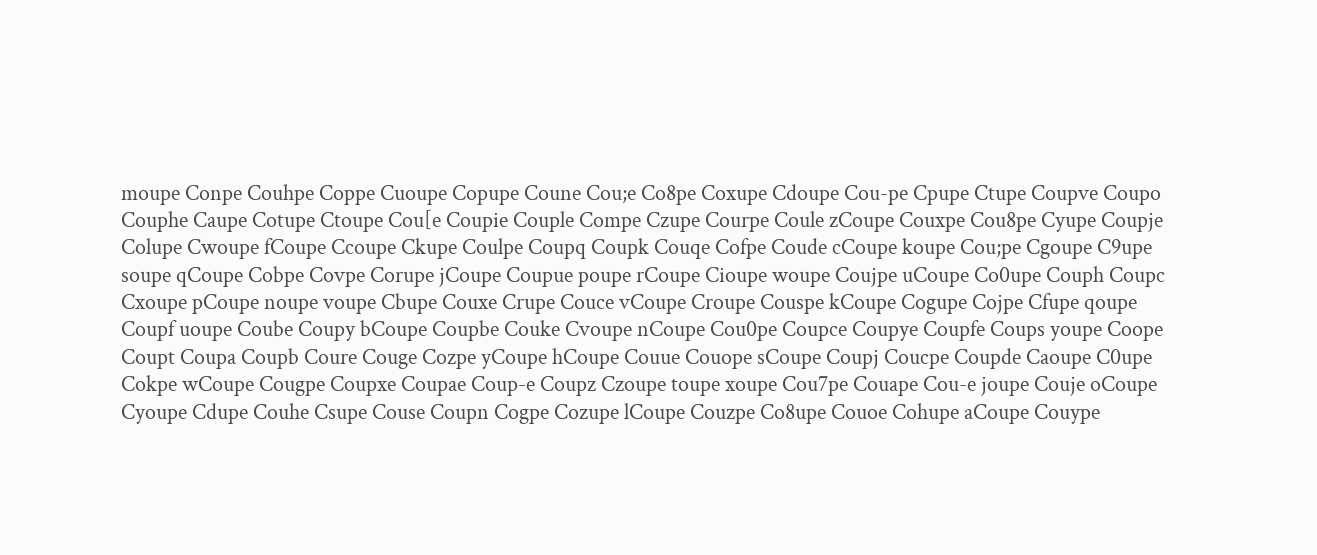moupe Conpe Couhpe Coppe Cuoupe Copupe Coune Cou;e Co8pe Coxupe Cdoupe Cou-pe Cpupe Ctupe Coupve Coupo Couphe Caupe Cotupe Ctoupe Cou[e Coupie Couple Compe Czupe Courpe Coule zCoupe Couxpe Cou8pe Cyupe Coupje Colupe Cwoupe fCoupe Ccoupe Ckupe Coulpe Coupq Coupk Couqe Cofpe Coude cCoupe koupe Cou;pe Cgoupe C9upe soupe qCoupe Cobpe Covpe Corupe jCoupe Coupue poupe rCoupe Cioupe woupe Coujpe uCoupe Co0upe Couph Coupc Cxoupe pCoupe noupe voupe Cbupe Couxe Crupe Couce vCoupe Croupe Couspe kCoupe Cogupe Cojpe Cfupe qoupe Coupf uoupe Coube Coupy bCoupe Coupbe Couke Cvoupe nCoupe Cou0pe Coupce Coupye Coupfe Coups youpe Coope Coupt Coupa Coupb Coure Couge Cozpe yCoupe hCoupe Couue Couope sCoupe Coupj Coucpe Coupde Caoupe C0upe Cokpe wCoupe Cougpe Coupxe Coupae Coup-e Coupz Czoupe toupe xoupe Cou7pe Couape Cou-e joupe Couje oCoupe Cyoupe Cdupe Couhe Csupe Couse Coupn Cogpe Cozupe lCoupe Couzpe Co8upe Couoe Cohupe aCoupe Couype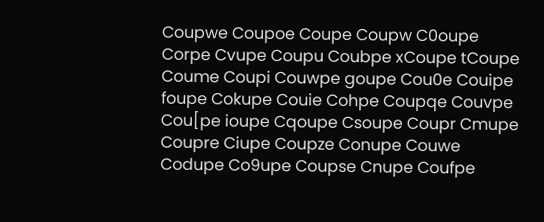Coupwe Coupoe Coupe Coupw C0oupe Corpe Cvupe Coupu Coubpe xCoupe tCoupe Coume Coupi Couwpe goupe Cou0e Couipe foupe Cokupe Couie Cohpe Coupqe Couvpe Cou[pe ioupe Cqoupe Csoupe Coupr Cmupe Coupre Ciupe Coupze Conupe Couwe Codupe Co9upe Coupse Cnupe Coufpe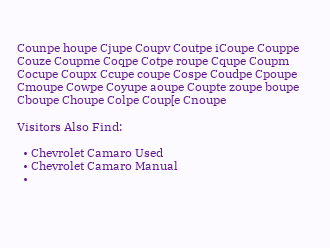Counpe houpe Cjupe Coupv Coutpe iCoupe Couppe Couze Coupme Coqpe Cotpe roupe Cqupe Coupm Cocupe Coupx Ccupe coupe Cospe Coudpe Cpoupe Cmoupe Cowpe Coyupe aoupe Coupte zoupe boupe Cboupe Choupe Colpe Coup[e Cnoupe

Visitors Also Find:

  • Chevrolet Camaro Used
  • Chevrolet Camaro Manual
  •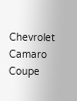Chevrolet Camaro Coupe